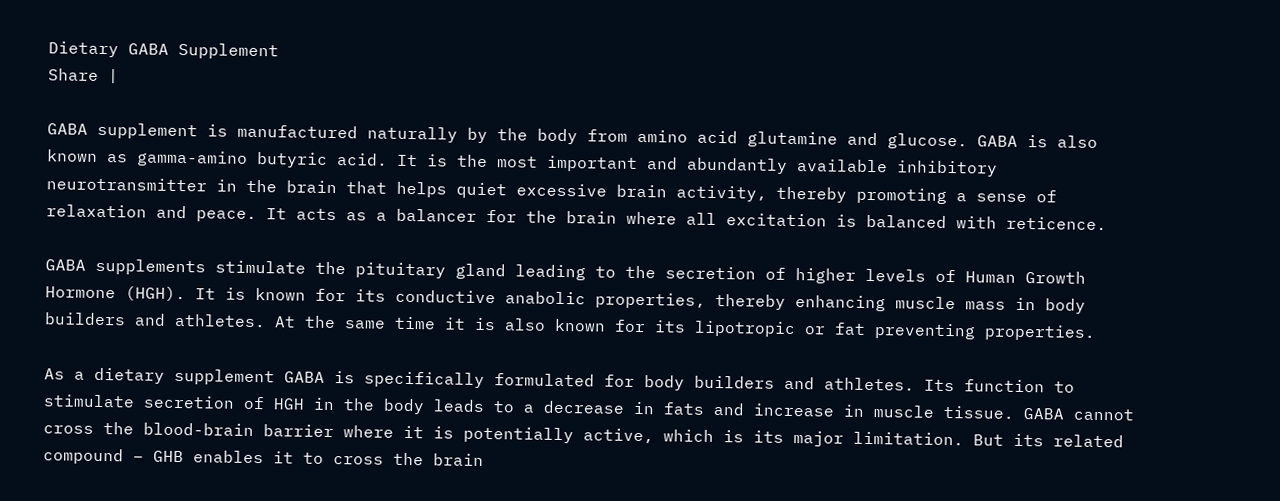Dietary GABA Supplement
Share |

GABA supplement is manufactured naturally by the body from amino acid glutamine and glucose. GABA is also known as gamma-amino butyric acid. It is the most important and abundantly available inhibitory neurotransmitter in the brain that helps quiet excessive brain activity, thereby promoting a sense of relaxation and peace. It acts as a balancer for the brain where all excitation is balanced with reticence.

GABA supplements stimulate the pituitary gland leading to the secretion of higher levels of Human Growth Hormone (HGH). It is known for its conductive anabolic properties, thereby enhancing muscle mass in body builders and athletes. At the same time it is also known for its lipotropic or fat preventing properties.

As a dietary supplement GABA is specifically formulated for body builders and athletes. Its function to stimulate secretion of HGH in the body leads to a decrease in fats and increase in muscle tissue. GABA cannot cross the blood-brain barrier where it is potentially active, which is its major limitation. But its related compound – GHB enables it to cross the brain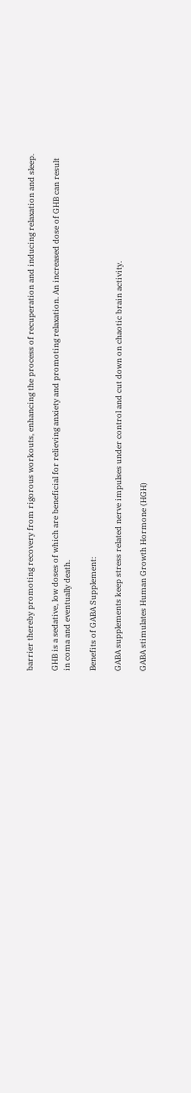barrier thereby promoting recovery from rigorous workouts, enhancing the process of recuperation and inducing relaxation and sleep.

GHB is a sedative, low doses of which are beneficial for relieving anxiety and promoting relaxation. An increased dose of GHB can result in coma and eventually death.

Benefits of GABA Supplement:

GABA supplements keep stress related nerve impulses under control and cut down on chaotic brain activity.

GABA stimulates Human Growth Hormone (HGH)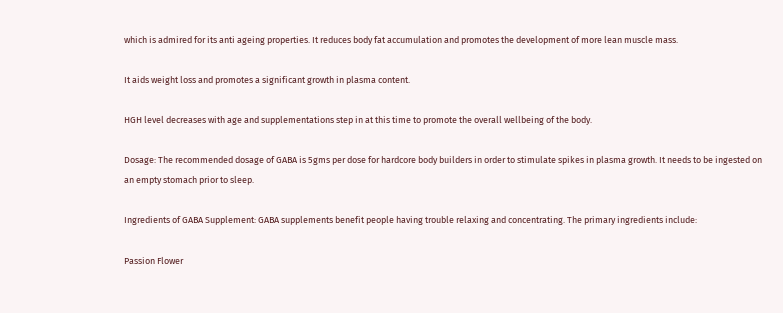which is admired for its anti ageing properties. It reduces body fat accumulation and promotes the development of more lean muscle mass.

It aids weight loss and promotes a significant growth in plasma content.

HGH level decreases with age and supplementations step in at this time to promote the overall wellbeing of the body.

Dosage: The recommended dosage of GABA is 5gms per dose for hardcore body builders in order to stimulate spikes in plasma growth. It needs to be ingested on an empty stomach prior to sleep.

Ingredients of GABA Supplement: GABA supplements benefit people having trouble relaxing and concentrating. The primary ingredients include:

Passion Flower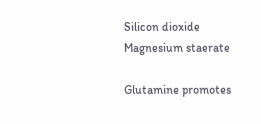Silicon dioxide
Magnesium staerate

Glutamine promotes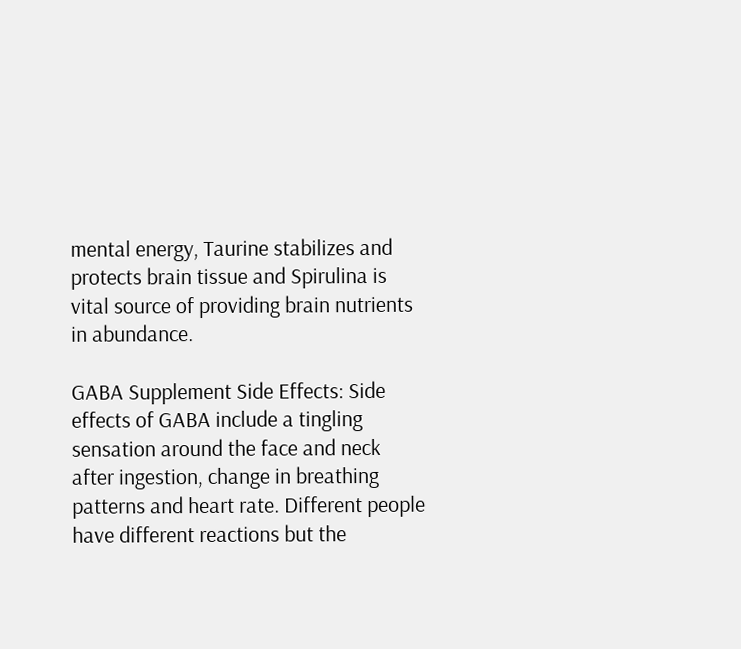mental energy, Taurine stabilizes and protects brain tissue and Spirulina is vital source of providing brain nutrients in abundance.

GABA Supplement Side Effects: Side effects of GABA include a tingling sensation around the face and neck after ingestion, change in breathing patterns and heart rate. Different people have different reactions but the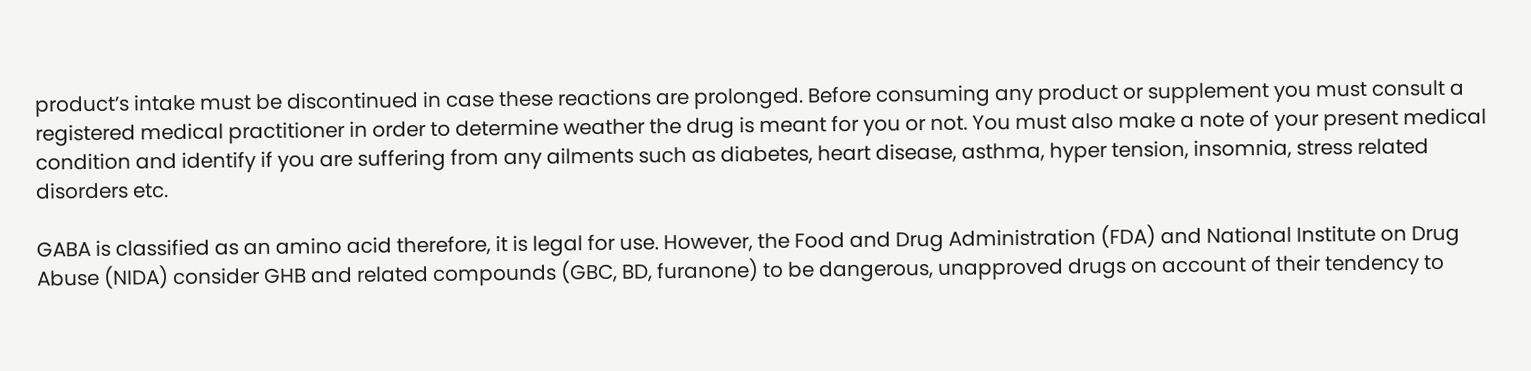product’s intake must be discontinued in case these reactions are prolonged. Before consuming any product or supplement you must consult a registered medical practitioner in order to determine weather the drug is meant for you or not. You must also make a note of your present medical condition and identify if you are suffering from any ailments such as diabetes, heart disease, asthma, hyper tension, insomnia, stress related disorders etc.

GABA is classified as an amino acid therefore, it is legal for use. However, the Food and Drug Administration (FDA) and National Institute on Drug Abuse (NIDA) consider GHB and related compounds (GBC, BD, furanone) to be dangerous, unapproved drugs on account of their tendency to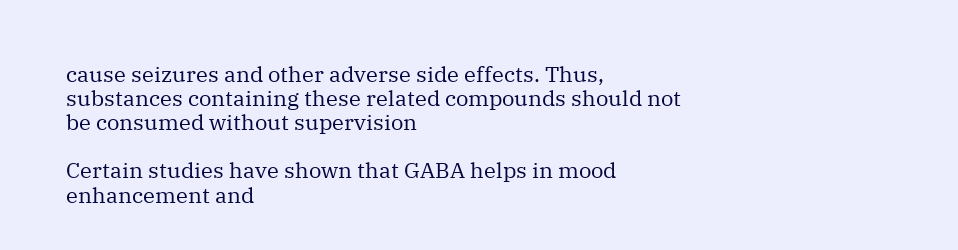cause seizures and other adverse side effects. Thus, substances containing these related compounds should not be consumed without supervision

Certain studies have shown that GABA helps in mood enhancement and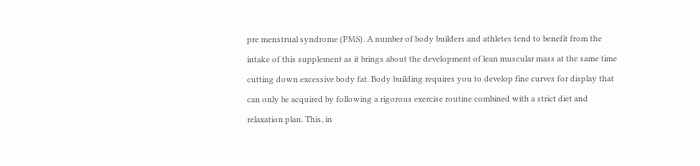pre menstrual syndrome (PMS). A number of body builders and athletes tend to benefit from the intake of this supplement as it brings about the development of lean muscular mass at the same time cutting down excessive body fat. Body building requires you to develop fine curves for display that can only be acquired by following a rigorous exercise routine combined with a strict diet and relaxation plan. This, in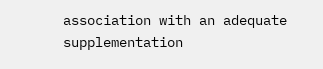association with an adequate supplementation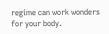regime can work wonders for your body.